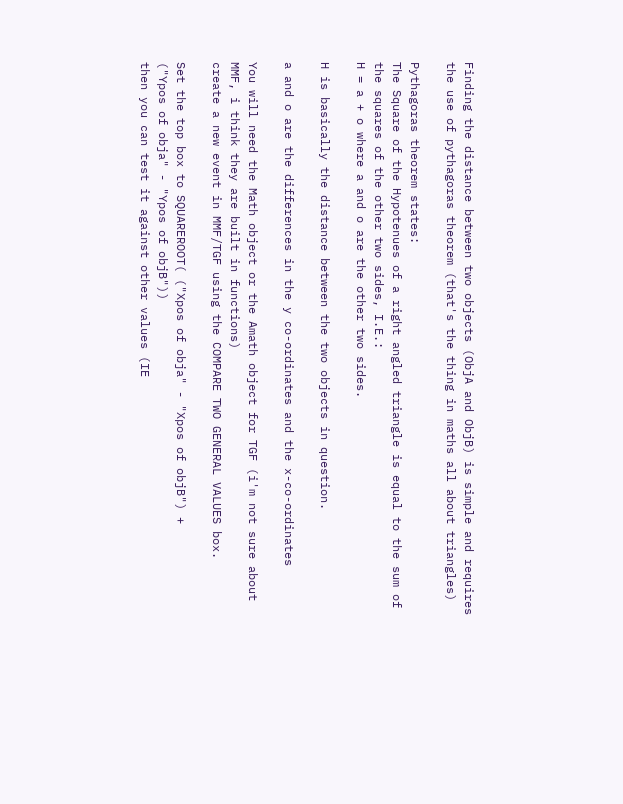Finding the distance between two objects (ObjA and ObjB) is simple and requires the use of pythagoras theorem (that's the thing in maths all about triangles)

Pythagoras theorem states:
The Square of the Hypotenues of a right angled triangle is equal to the sum of the squares of the other two sides, I.E.:
H = a + o where a and o are the other two sides.

H is basically the distance between the two objects in question.

a and o are the differences in the y co-ordinates and the x-co-ordinates

You will need the Math object or the Amath object for TGF (i'm not sure about MMF, i think they are built in functions)
create a new event in MMF/TGF using the COMPARE TWO GENERAL VALUES box.

Set the top box to SQUAREROOT( ("Xpos of obja" - "Xpos of objB") +
("Ypos of obja" - "Ypos of objB"))
then you can test it against other values (IE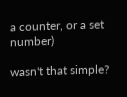a counter, or a set number)

wasn't that simple?